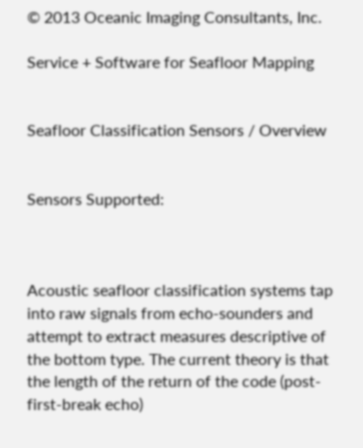© 2013 Oceanic Imaging Consultants, Inc.

Service + Software for Seafloor Mapping


Seafloor Classification Sensors / Overview


Sensors Supported:



Acoustic seafloor classification systems tap into raw signals from echo-sounders and attempt to extract measures descriptive of the bottom type. The current theory is that the length of the return of the code (post-first-break echo)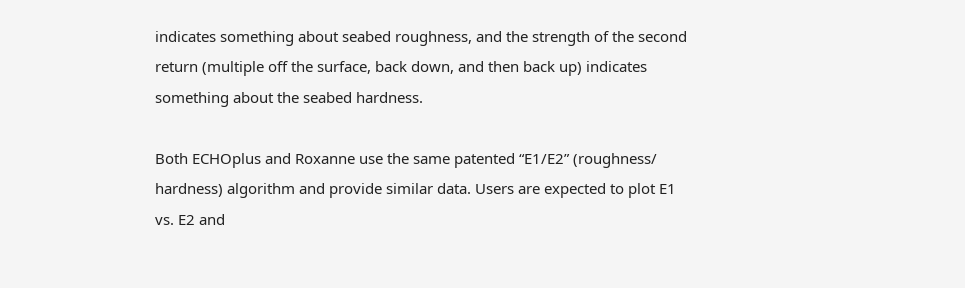indicates something about seabed roughness, and the strength of the second return (multiple off the surface, back down, and then back up) indicates something about the seabed hardness.

Both ECHOplus and Roxanne use the same patented “E1/E2” (roughness/ hardness) algorithm and provide similar data. Users are expected to plot E1 vs. E2 and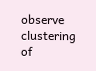observe clustering of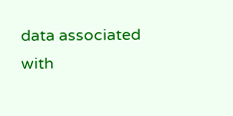data associated with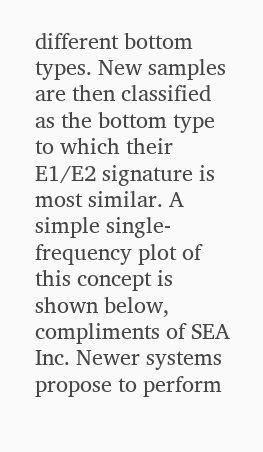different bottom types. New samples are then classified as the bottom type to which their E1/E2 signature is most similar. A simple single-frequency plot of this concept is shown below, compliments of SEA Inc. Newer systems propose to perform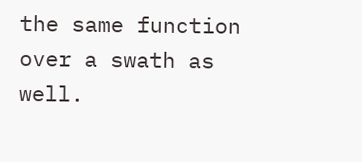the same function over a swath as well.